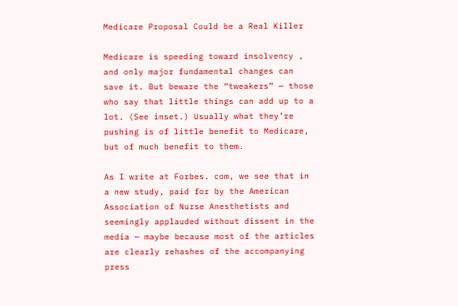Medicare Proposal Could be a Real Killer

Medicare is speeding toward insolvency , and only major fundamental changes can save it. But beware the “tweakers” — those who say that little things can add up to a lot. (See inset.) Usually what they’re pushing is of little benefit to Medicare, but of much benefit to them.

As I write at Forbes. com, we see that in a new study, paid for by the American Association of Nurse Anesthetists and seemingly applauded without dissent in the media — maybe because most of the articles are clearly rehashes of the accompanying press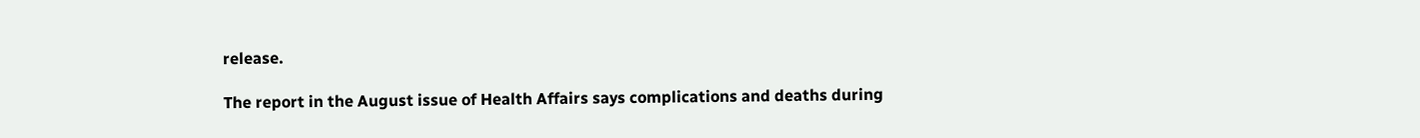release.

The report in the August issue of Health Affairs says complications and deaths during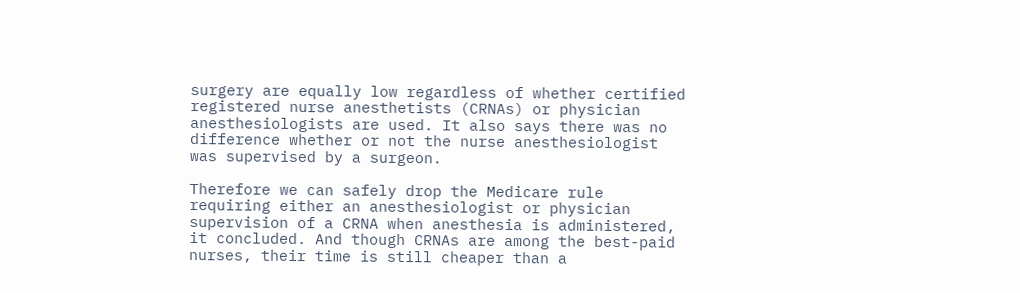surgery are equally low regardless of whether certified registered nurse anesthetists (CRNAs) or physician anesthesiologists are used. It also says there was no difference whether or not the nurse anesthesiologist was supervised by a surgeon.

Therefore we can safely drop the Medicare rule requiring either an anesthesiologist or physician supervision of a CRNA when anesthesia is administered, it concluded. And though CRNAs are among the best-paid nurses, their time is still cheaper than a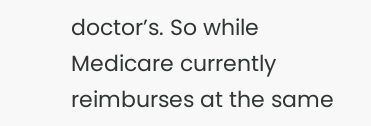doctor’s. So while Medicare currently reimburses at the same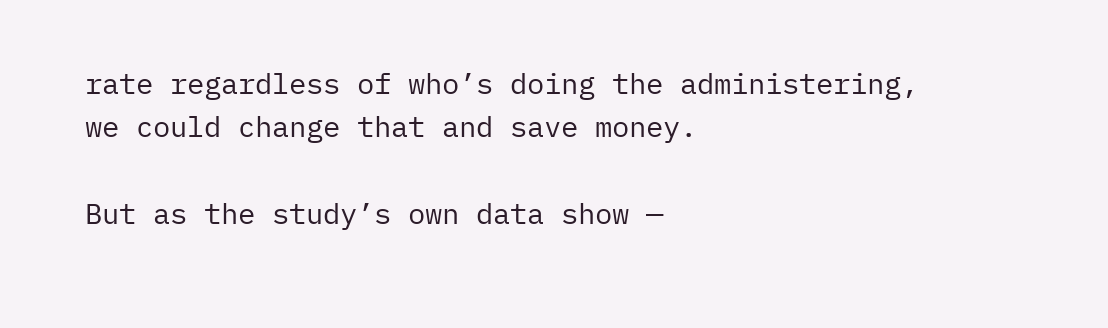rate regardless of who’s doing the administering, we could change that and save money.

But as the study’s own data show —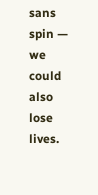sans spin — we could also lose lives.